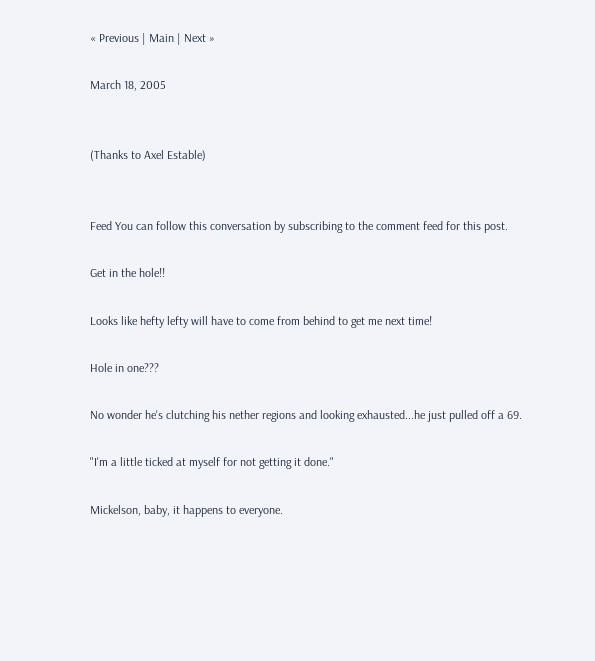« Previous | Main | Next »

March 18, 2005


(Thanks to Axel Estable)


Feed You can follow this conversation by subscribing to the comment feed for this post.

Get in the hole!!

Looks like hefty lefty will have to come from behind to get me next time!

Hole in one???

No wonder he's clutching his nether regions and looking exhausted...he just pulled off a 69.

"I'm a little ticked at myself for not getting it done."

Mickelson, baby, it happens to everyone.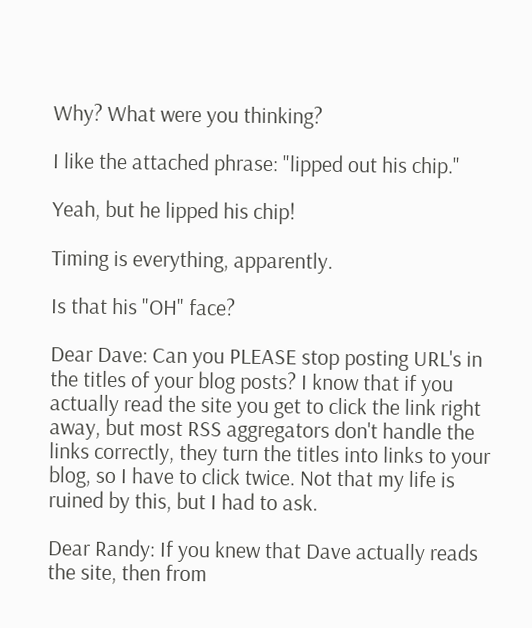Why? What were you thinking?

I like the attached phrase: "lipped out his chip."

Yeah, but he lipped his chip!

Timing is everything, apparently.

Is that his "OH" face?

Dear Dave: Can you PLEASE stop posting URL's in the titles of your blog posts? I know that if you actually read the site you get to click the link right away, but most RSS aggregators don't handle the links correctly, they turn the titles into links to your blog, so I have to click twice. Not that my life is ruined by this, but I had to ask.

Dear Randy: If you knew that Dave actually reads the site, then from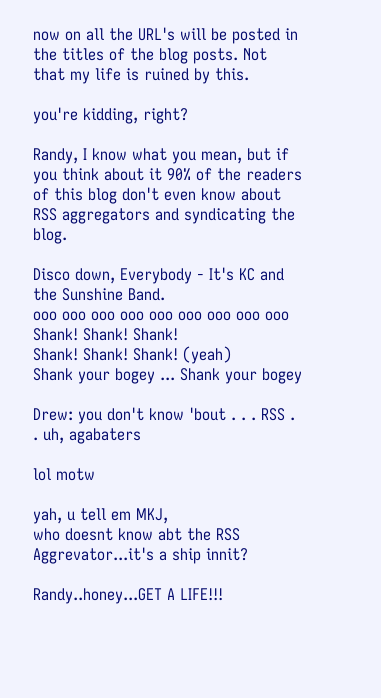now on all the URL's will be posted in the titles of the blog posts. Not that my life is ruined by this.

you're kidding, right?

Randy, I know what you mean, but if you think about it 90% of the readers of this blog don't even know about RSS aggregators and syndicating the blog.

Disco down, Everybody - It's KC and the Sunshine Band.
ooo ooo ooo ooo ooo ooo ooo ooo ooo
Shank! Shank! Shank!
Shank! Shank! Shank! (yeah)
Shank your bogey ... Shank your bogey

Drew: you don't know 'bout . . . RSS . . uh, agabaters

lol motw

yah, u tell em MKJ,
who doesnt know abt the RSS Aggrevator...it's a ship innit?

Randy..honey...GET A LIFE!!!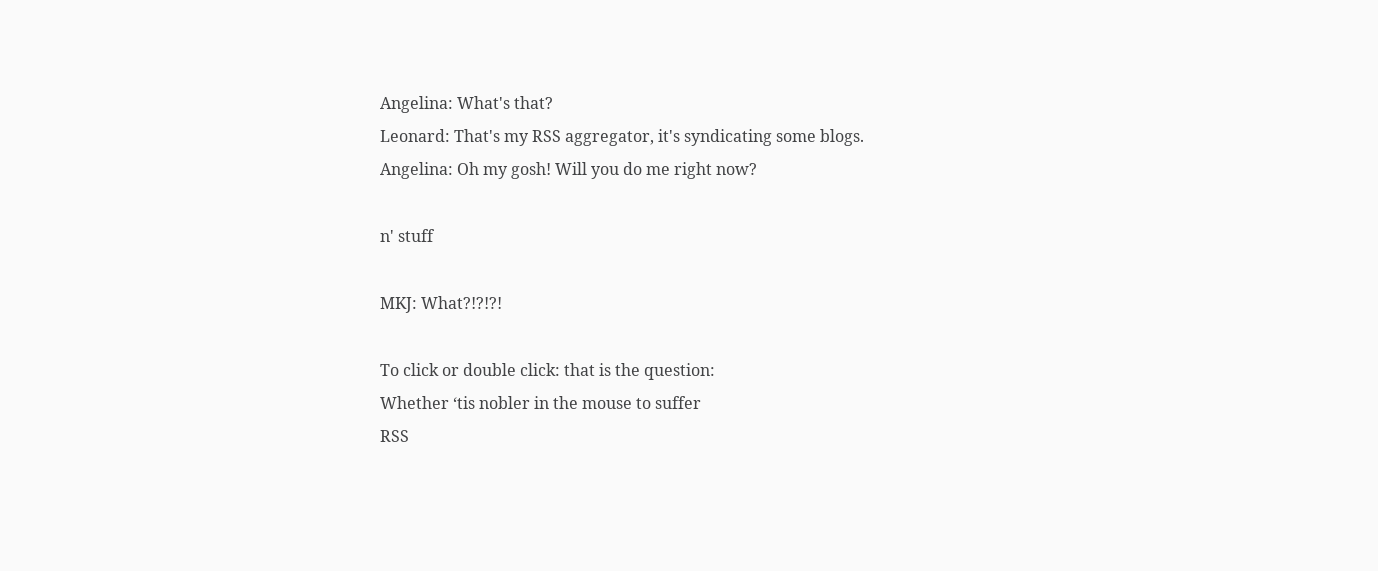Angelina: What's that?
Leonard: That's my RSS aggregator, it's syndicating some blogs.
Angelina: Oh my gosh! Will you do me right now?

n' stuff

MKJ: What?!?!?!

To click or double click: that is the question:
Whether ‘tis nobler in the mouse to suffer
RSS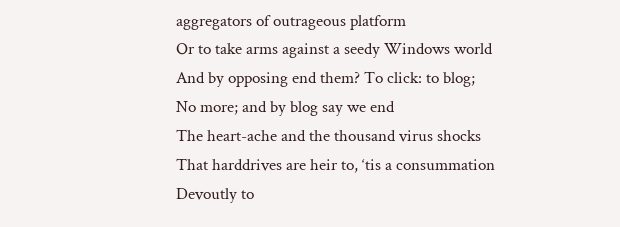aggregators of outrageous platform
Or to take arms against a seedy Windows world
And by opposing end them? To click: to blog;
No more; and by blog say we end
The heart-ache and the thousand virus shocks
That harddrives are heir to, ‘tis a consummation
Devoutly to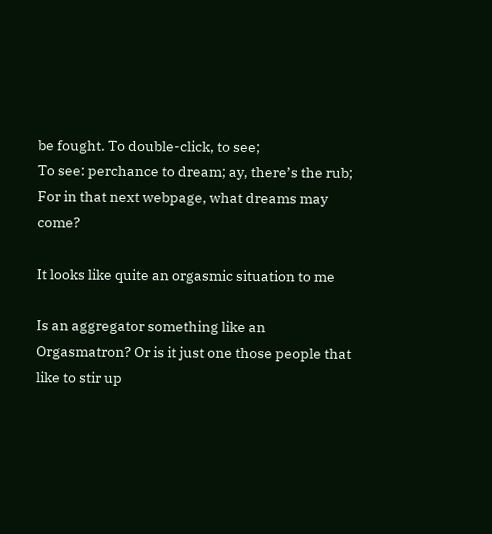be fought. To double-click, to see;
To see: perchance to dream; ay, there’s the rub;
For in that next webpage, what dreams may come?

It looks like quite an orgasmic situation to me

Is an aggregator something like an Orgasmatron? Or is it just one those people that like to stir up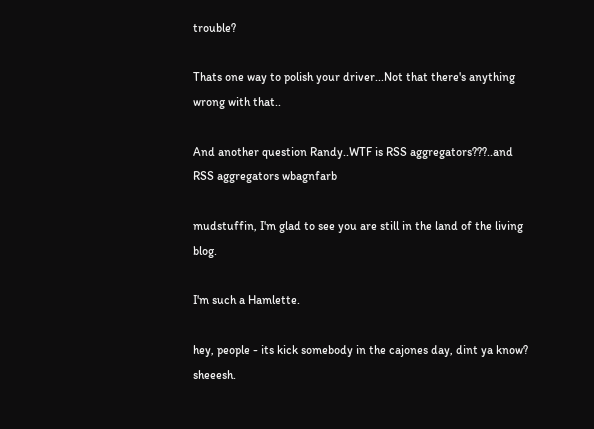trouble?

Thats one way to polish your driver...Not that there's anything wrong with that..

And another question Randy..WTF is RSS aggregators???..and RSS aggregators wbagnfarb

mudstuffin, I'm glad to see you are still in the land of the living blog.

I'm such a Hamlette.

hey, people - its kick somebody in the cajones day, dint ya know? sheeesh.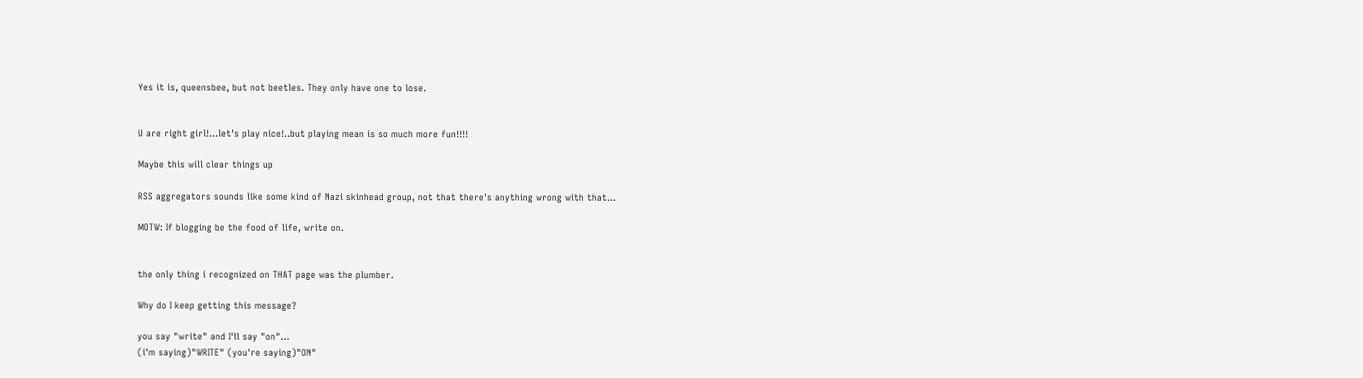Yes it is, queensbee, but not beetles. They only have one to lose.


U are right girl!...let's play nice!..but playing mean is so much more fun!!!!

Maybe this will clear things up

RSS aggregators sounds like some kind of Nazi skinhead group, not that there's anything wrong with that...

MOTW: If blogging be the food of life, write on.


the only thing i recognized on THAT page was the plumber.

Why do I keep getting this message?

you say "write" and I'll say "on"...
(i'm saying)"WRITE" (you're saying)"ON"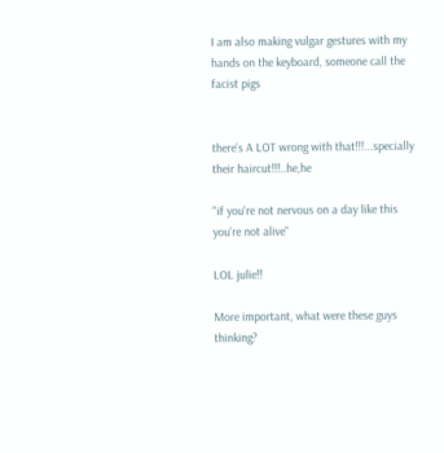I am also making vulgar gestures with my hands on the keyboard, someone call the facist pigs


there's A LOT wrong with that!!!...specially their haircut!!!..he,he

"if you're not nervous on a day like this
you're not alive"

LOL julie!!

More important, what were these guys thinking?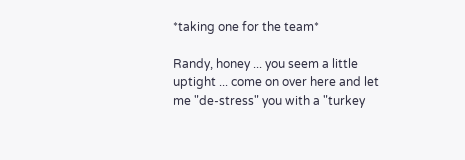*taking one for the team*

Randy, honey ... you seem a little uptight ... come on over here and let me "de-stress" you with a "turkey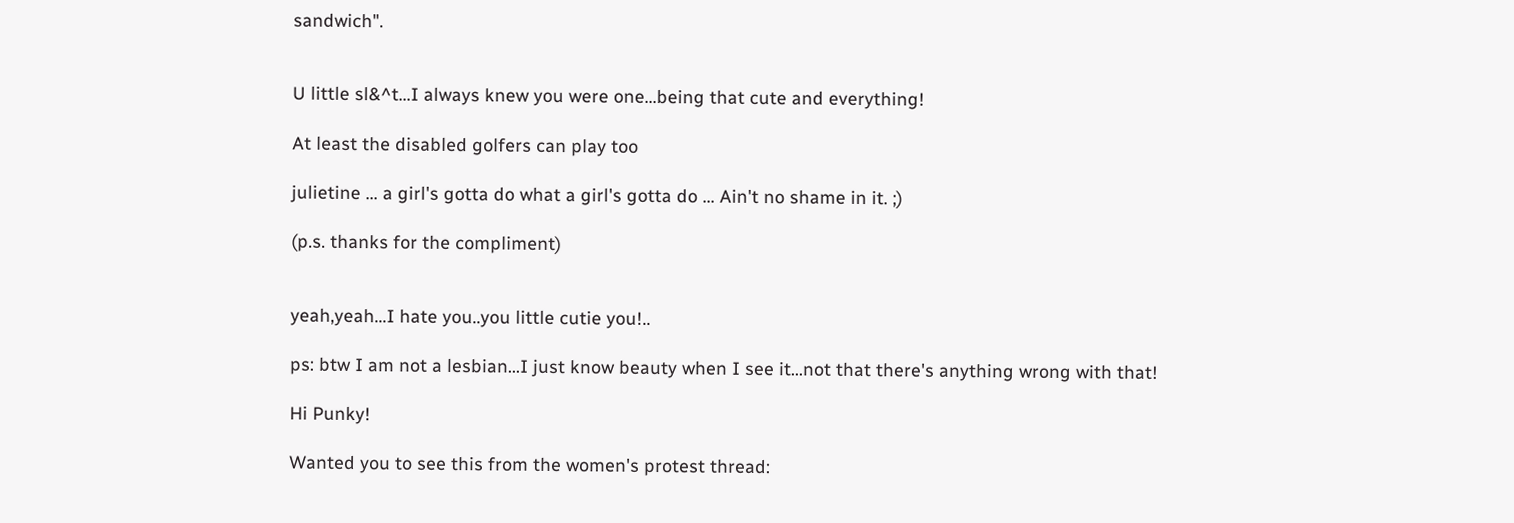sandwich".


U little sl&^t...I always knew you were one...being that cute and everything!

At least the disabled golfers can play too

julietine ... a girl's gotta do what a girl's gotta do ... Ain't no shame in it. ;)

(p.s. thanks for the compliment)


yeah,yeah...I hate you..you little cutie you!..

ps: btw I am not a lesbian...I just know beauty when I see it...not that there's anything wrong with that!

Hi Punky!

Wanted you to see this from the women's protest thread: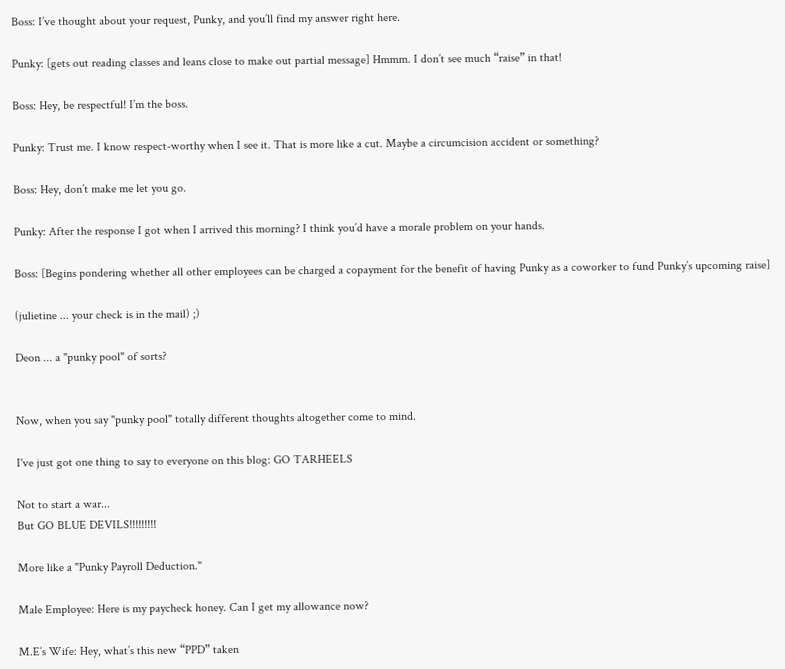Boss: I’ve thought about your request, Punky, and you’ll find my answer right here.

Punky: [gets out reading classes and leans close to make out partial message] Hmmm. I don’t see much “raise” in that!

Boss: Hey, be respectful! I’m the boss.

Punky: Trust me. I know respect-worthy when I see it. That is more like a cut. Maybe a circumcision accident or something?

Boss: Hey, don’t make me let you go.

Punky: After the response I got when I arrived this morning? I think you’d have a morale problem on your hands.

Boss: [Begins pondering whether all other employees can be charged a copayment for the benefit of having Punky as a coworker to fund Punky’s upcoming raise]

(julietine ... your check is in the mail) ;)

Deon ... a "punky pool" of sorts?


Now, when you say "punky pool" totally different thoughts altogether come to mind.

I've just got one thing to say to everyone on this blog: GO TARHEELS

Not to start a war...
But GO BLUE DEVILS!!!!!!!!!

More like a "Punky Payroll Deduction."

Male Employee: Here is my paycheck honey. Can I get my allowance now?

M.E’s Wife: Hey, what’s this new “PPD” taken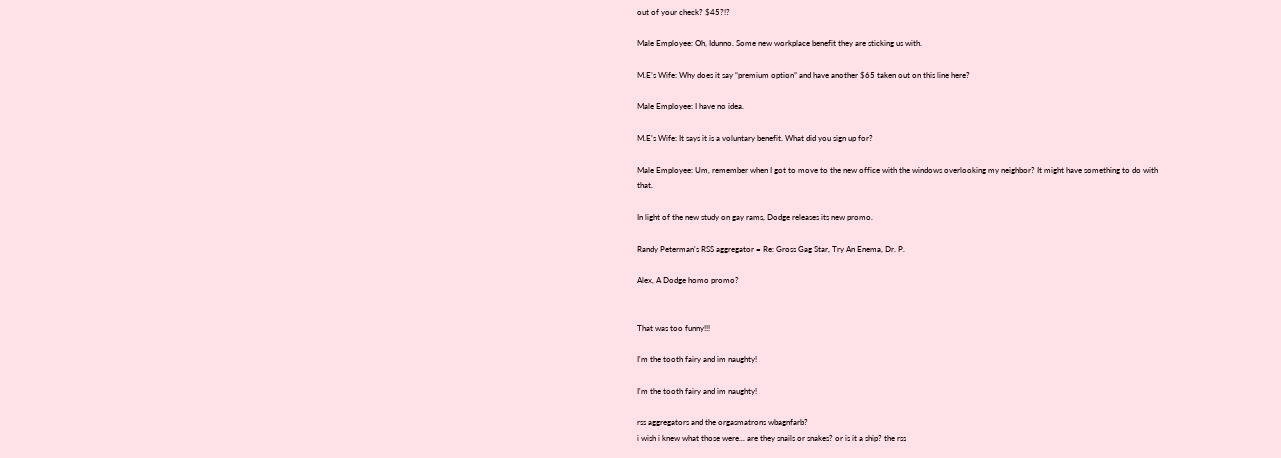out of your check? $45?!?

Male Employee: Oh, Idunno. Some new workplace benefit they are sticking us with.

M.E’s Wife: Why does it say “premium option” and have another $65 taken out on this line here?

Male Employee: I have no idea.

M.E’s Wife: It says it is a voluntary benefit. What did you sign up for?

Male Employee: Um, remember when I got to move to the new office with the windows overlooking my neighbor? It might have something to do with that.

In light of the new study on gay rams, Dodge releases its new promo.

Randy Peterman's RSS aggregator = Re: Gross Gag Star, Try An Enema, Dr. P.

Alex, A Dodge homo promo?


That was too funny!!!

I'm the tooth fairy and im naughty!

I'm the tooth fairy and im naughty!

rss aggregators and the orgasmatrons wbagnfarb?
i wish i knew what those were... are they snails or snakes? or is it a ship? the rss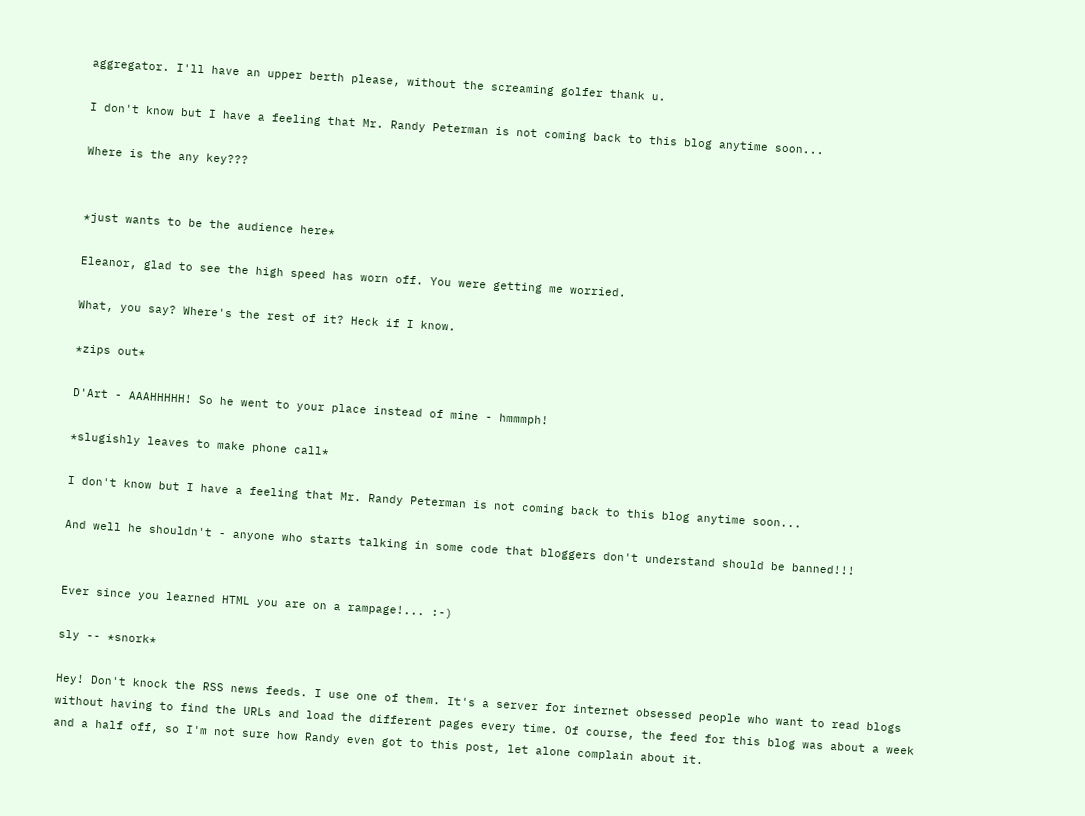aggregator. I'll have an upper berth please, without the screaming golfer thank u.

I don't know but I have a feeling that Mr. Randy Peterman is not coming back to this blog anytime soon...

Where is the any key???


*just wants to be the audience here*

Eleanor, glad to see the high speed has worn off. You were getting me worried.

What, you say? Where's the rest of it? Heck if I know.

*zips out*

D'Art - AAAHHHHH! So he went to your place instead of mine - hmmmph!

*slugishly leaves to make phone call*

I don't know but I have a feeling that Mr. Randy Peterman is not coming back to this blog anytime soon...

And well he shouldn't - anyone who starts talking in some code that bloggers don't understand should be banned!!!


Ever since you learned HTML you are on a rampage!... :-)

sly -- *snork*

Hey! Don't knock the RSS news feeds. I use one of them. It's a server for internet obsessed people who want to read blogs without having to find the URLs and load the different pages every time. Of course, the feed for this blog was about a week and a half off, so I'm not sure how Randy even got to this post, let alone complain about it.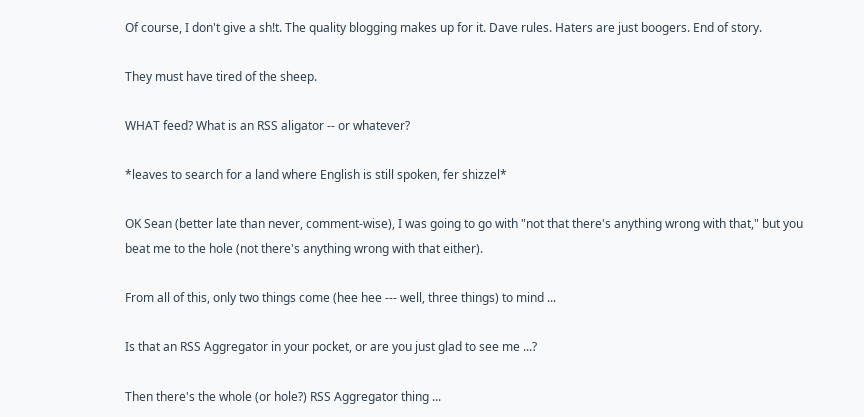Of course, I don't give a sh!t. The quality blogging makes up for it. Dave rules. Haters are just boogers. End of story.

They must have tired of the sheep.

WHAT feed? What is an RSS aligator -- or whatever?

*leaves to search for a land where English is still spoken, fer shizzel*

OK Sean (better late than never, comment-wise), I was going to go with "not that there's anything wrong with that," but you beat me to the hole (not there's anything wrong with that either).

From all of this, only two things come (hee hee --- well, three things) to mind ...

Is that an RSS Aggregator in your pocket, or are you just glad to see me ...?

Then there's the whole (or hole?) RSS Aggregator thing ...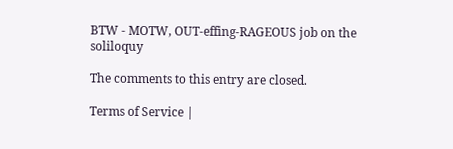BTW - MOTW, OUT-effing-RAGEOUS job on the soliloquy

The comments to this entry are closed.

Terms of Service |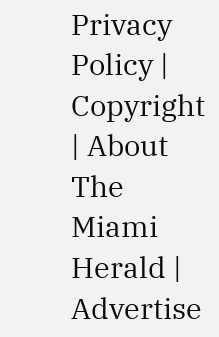Privacy Policy | Copyright | About The Miami Herald | Advertise